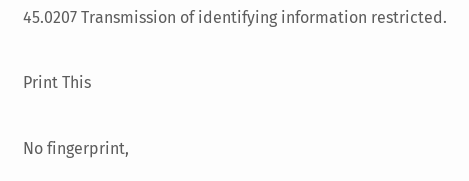45.0207 Transmission of identifying information restricted.

Print This

No fingerprint,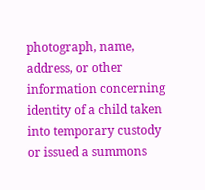photograph, name, address, or other information concerning identity of a child taken into temporary custody or issued a summons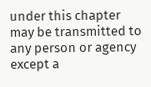under this chapter may be transmitted to any person or agency except a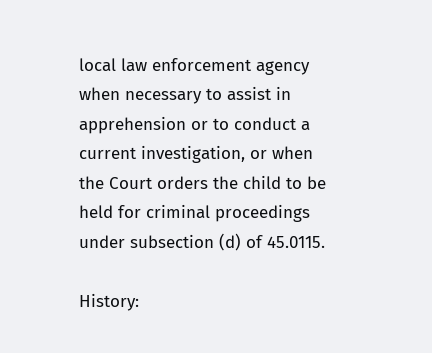local law enforcement agency when necessary to assist in apprehension or to conduct a current investigation, or when the Court orders the child to be held for criminal proceedings under subsection (d) of 45.0115.

History: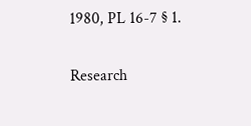1980, PL 16-7 § 1.

Research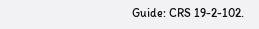Guide: CRS 19-2-102.